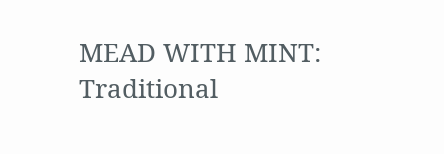MEAD WITH MINT: Traditional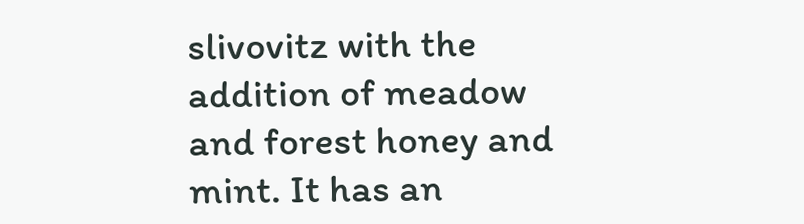slivovitz with the addition of meadow and forest honey and mint. It has an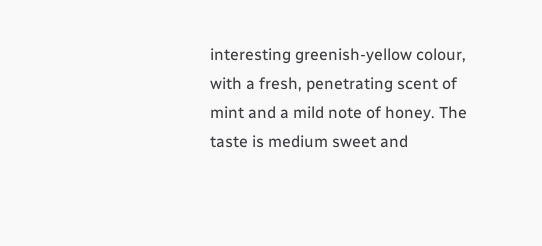interesting greenish-yellow colour, with a fresh, penetrating scent of mint and a mild note of honey. The taste is medium sweet and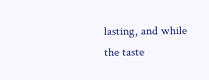lasting, and while the taste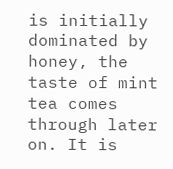is initially dominated by honey, the taste of mint tea comes through later on. It is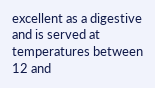excellent as a digestive and is served at temperatures between 12 and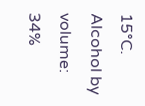15°C. Alcohol by volume: 34%